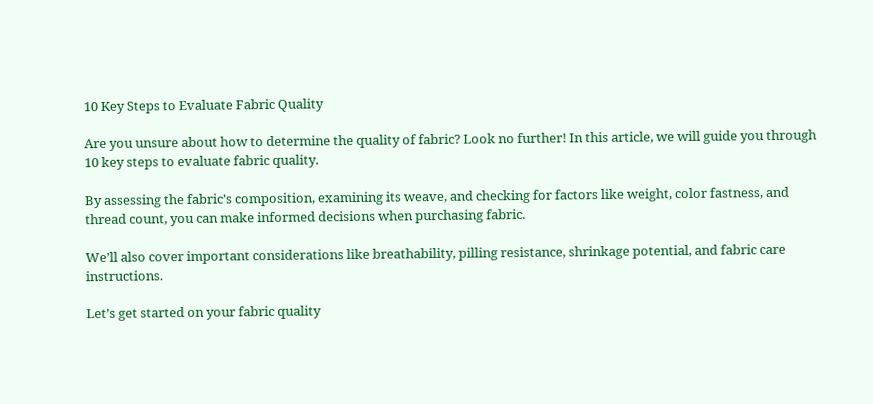10 Key Steps to Evaluate Fabric Quality

Are you unsure about how to determine the quality of fabric? Look no further! In this article, we will guide you through 10 key steps to evaluate fabric quality.

By assessing the fabric’s composition, examining its weave, and checking for factors like weight, color fastness, and thread count, you can make informed decisions when purchasing fabric.

We’ll also cover important considerations like breathability, pilling resistance, shrinkage potential, and fabric care instructions.

Let’s get started on your fabric quality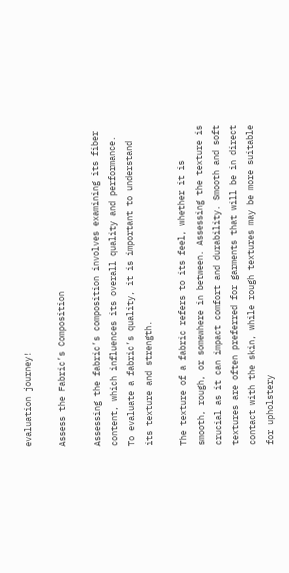evaluation journey!

Assess the Fabric’s Composition

Assessing the fabric’s composition involves examining its fiber content, which influences its overall quality and performance. To evaluate a fabric’s quality, it is important to understand its texture and strength.

The texture of a fabric refers to its feel, whether it is smooth, rough, or somewhere in between. Assessing the texture is crucial as it can impact comfort and durability. Smooth and soft textures are often preferred for garments that will be in direct contact with the skin, while rough textures may be more suitable for upholstery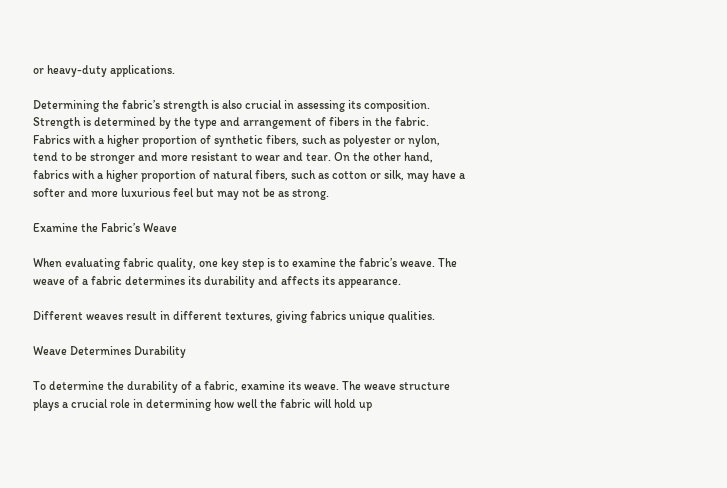or heavy-duty applications.

Determining the fabric’s strength is also crucial in assessing its composition. Strength is determined by the type and arrangement of fibers in the fabric. Fabrics with a higher proportion of synthetic fibers, such as polyester or nylon, tend to be stronger and more resistant to wear and tear. On the other hand, fabrics with a higher proportion of natural fibers, such as cotton or silk, may have a softer and more luxurious feel but may not be as strong.

Examine the Fabric’s Weave

When evaluating fabric quality, one key step is to examine the fabric’s weave. The weave of a fabric determines its durability and affects its appearance.

Different weaves result in different textures, giving fabrics unique qualities.

Weave Determines Durability

To determine the durability of a fabric, examine its weave. The weave structure plays a crucial role in determining how well the fabric will hold up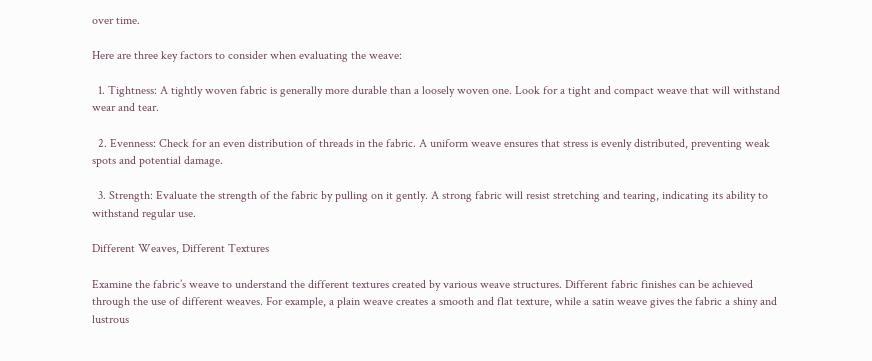over time.

Here are three key factors to consider when evaluating the weave:

  1. Tightness: A tightly woven fabric is generally more durable than a loosely woven one. Look for a tight and compact weave that will withstand wear and tear.

  2. Evenness: Check for an even distribution of threads in the fabric. A uniform weave ensures that stress is evenly distributed, preventing weak spots and potential damage.

  3. Strength: Evaluate the strength of the fabric by pulling on it gently. A strong fabric will resist stretching and tearing, indicating its ability to withstand regular use.

Different Weaves, Different Textures

Examine the fabric’s weave to understand the different textures created by various weave structures. Different fabric finishes can be achieved through the use of different weaves. For example, a plain weave creates a smooth and flat texture, while a satin weave gives the fabric a shiny and lustrous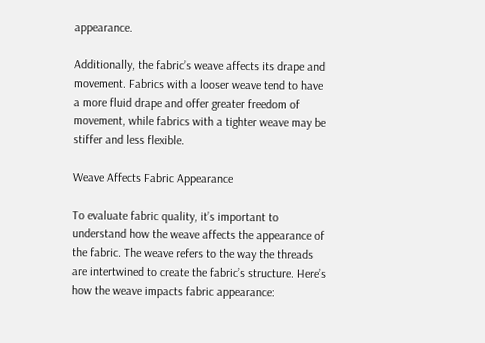appearance.

Additionally, the fabric’s weave affects its drape and movement. Fabrics with a looser weave tend to have a more fluid drape and offer greater freedom of movement, while fabrics with a tighter weave may be stiffer and less flexible.

Weave Affects Fabric Appearance

To evaluate fabric quality, it’s important to understand how the weave affects the appearance of the fabric. The weave refers to the way the threads are intertwined to create the fabric’s structure. Here’s how the weave impacts fabric appearance: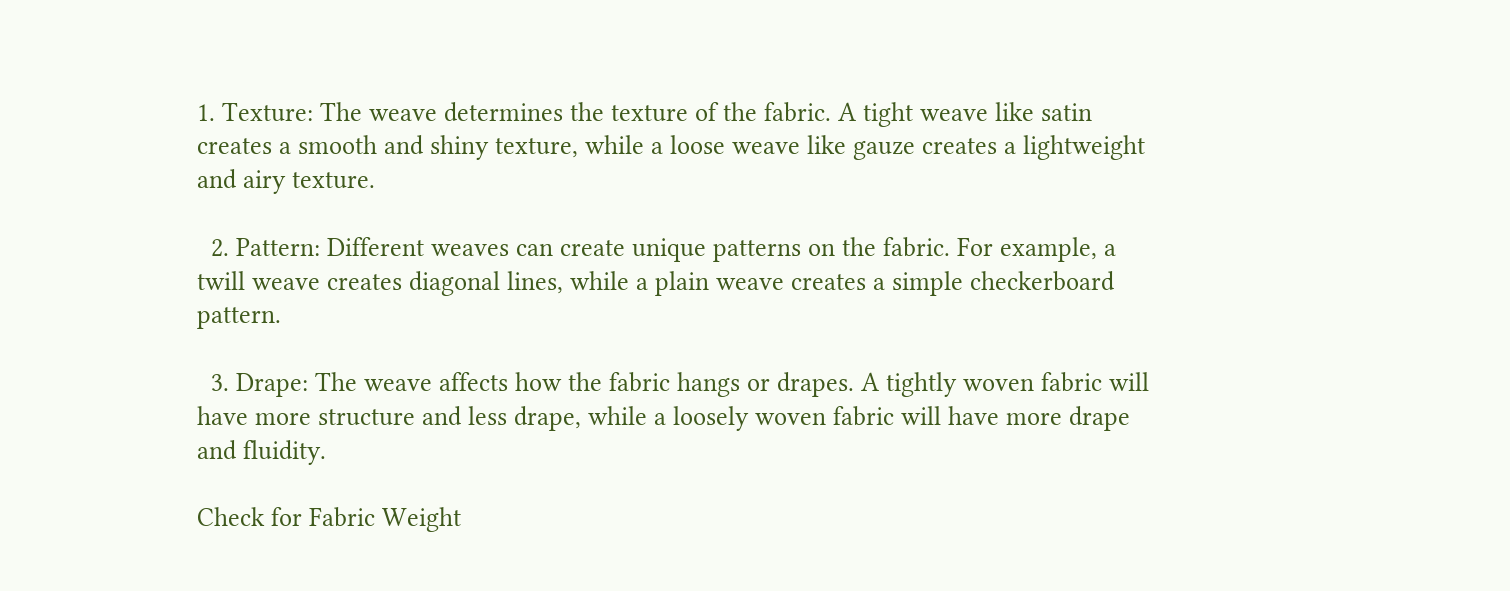1. Texture: The weave determines the texture of the fabric. A tight weave like satin creates a smooth and shiny texture, while a loose weave like gauze creates a lightweight and airy texture.

  2. Pattern: Different weaves can create unique patterns on the fabric. For example, a twill weave creates diagonal lines, while a plain weave creates a simple checkerboard pattern.

  3. Drape: The weave affects how the fabric hangs or drapes. A tightly woven fabric will have more structure and less drape, while a loosely woven fabric will have more drape and fluidity.

Check for Fabric Weight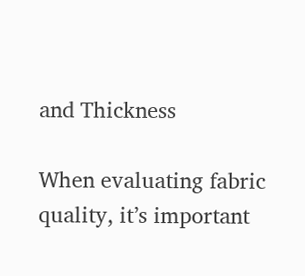and Thickness

When evaluating fabric quality, it’s important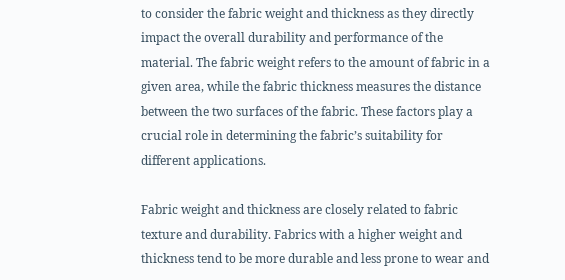to consider the fabric weight and thickness as they directly impact the overall durability and performance of the material. The fabric weight refers to the amount of fabric in a given area, while the fabric thickness measures the distance between the two surfaces of the fabric. These factors play a crucial role in determining the fabric’s suitability for different applications.

Fabric weight and thickness are closely related to fabric texture and durability. Fabrics with a higher weight and thickness tend to be more durable and less prone to wear and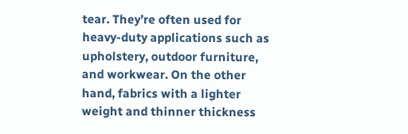tear. They’re often used for heavy-duty applications such as upholstery, outdoor furniture, and workwear. On the other hand, fabrics with a lighter weight and thinner thickness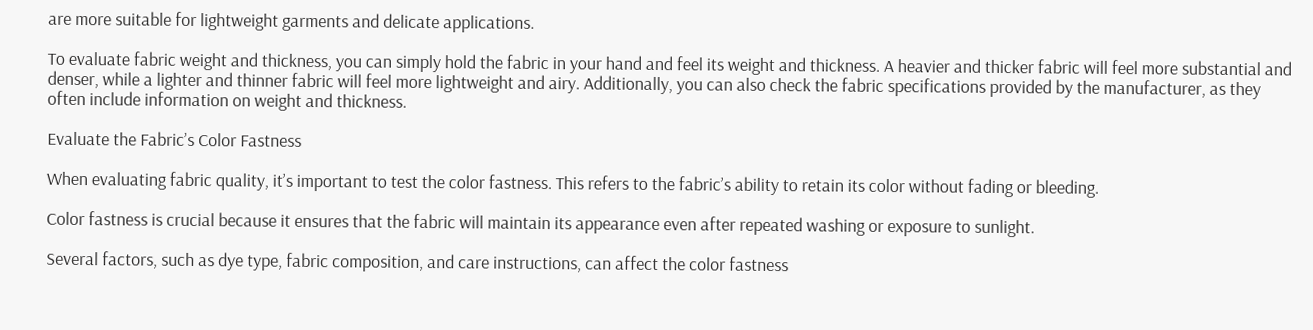are more suitable for lightweight garments and delicate applications.

To evaluate fabric weight and thickness, you can simply hold the fabric in your hand and feel its weight and thickness. A heavier and thicker fabric will feel more substantial and denser, while a lighter and thinner fabric will feel more lightweight and airy. Additionally, you can also check the fabric specifications provided by the manufacturer, as they often include information on weight and thickness.

Evaluate the Fabric’s Color Fastness

When evaluating fabric quality, it’s important to test the color fastness. This refers to the fabric’s ability to retain its color without fading or bleeding.

Color fastness is crucial because it ensures that the fabric will maintain its appearance even after repeated washing or exposure to sunlight.

Several factors, such as dye type, fabric composition, and care instructions, can affect the color fastness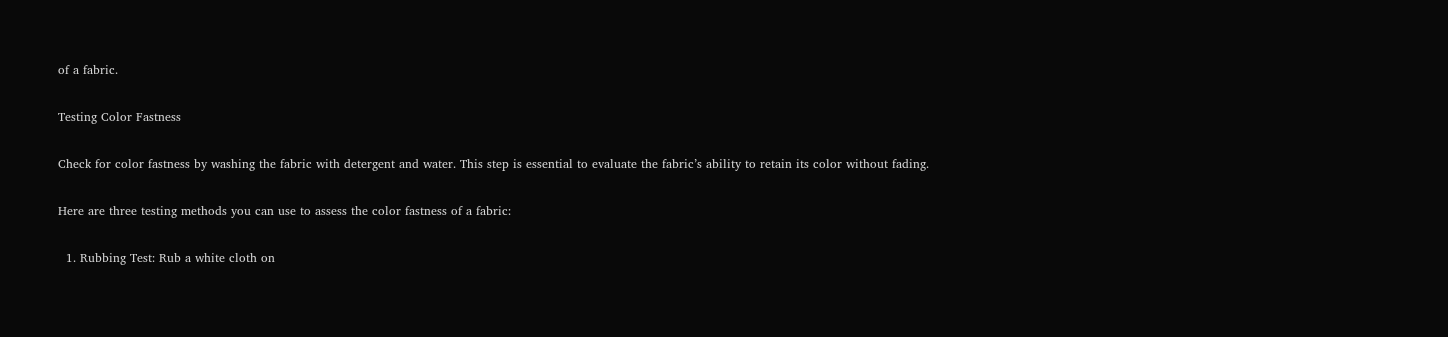of a fabric.

Testing Color Fastness

Check for color fastness by washing the fabric with detergent and water. This step is essential to evaluate the fabric’s ability to retain its color without fading.

Here are three testing methods you can use to assess the color fastness of a fabric:

  1. Rubbing Test: Rub a white cloth on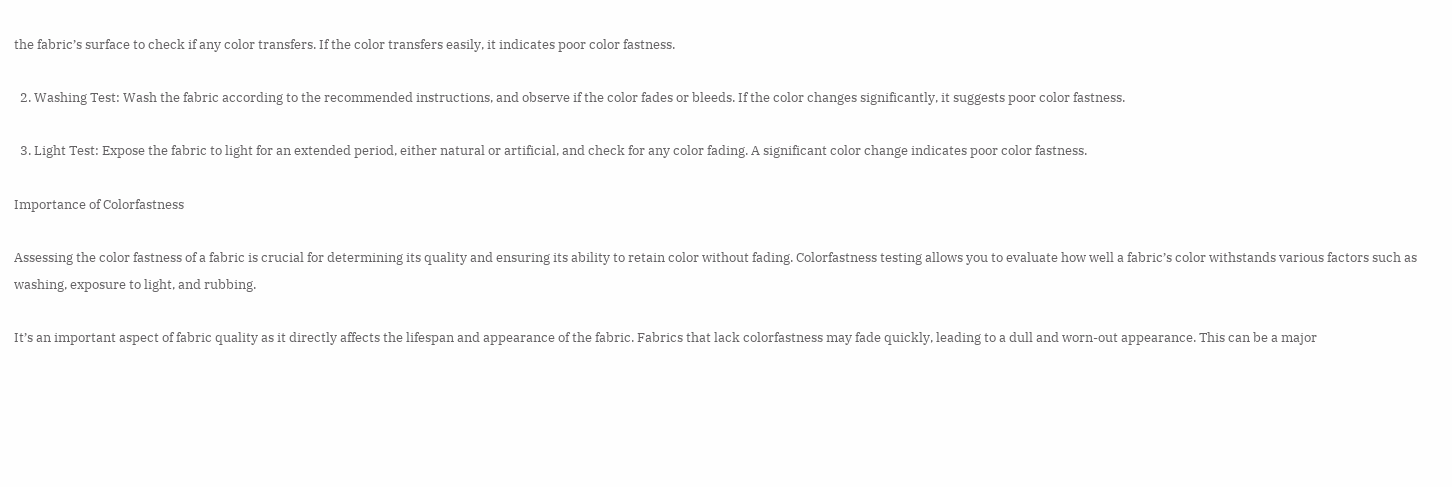the fabric’s surface to check if any color transfers. If the color transfers easily, it indicates poor color fastness.

  2. Washing Test: Wash the fabric according to the recommended instructions, and observe if the color fades or bleeds. If the color changes significantly, it suggests poor color fastness.

  3. Light Test: Expose the fabric to light for an extended period, either natural or artificial, and check for any color fading. A significant color change indicates poor color fastness.

Importance of Colorfastness

Assessing the color fastness of a fabric is crucial for determining its quality and ensuring its ability to retain color without fading. Colorfastness testing allows you to evaluate how well a fabric’s color withstands various factors such as washing, exposure to light, and rubbing.

It’s an important aspect of fabric quality as it directly affects the lifespan and appearance of the fabric. Fabrics that lack colorfastness may fade quickly, leading to a dull and worn-out appearance. This can be a major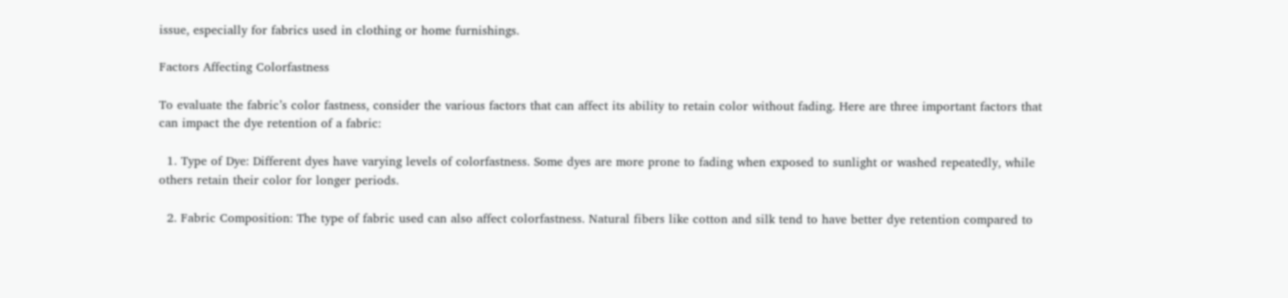issue, especially for fabrics used in clothing or home furnishings.

Factors Affecting Colorfastness

To evaluate the fabric’s color fastness, consider the various factors that can affect its ability to retain color without fading. Here are three important factors that can impact the dye retention of a fabric:

  1. Type of Dye: Different dyes have varying levels of colorfastness. Some dyes are more prone to fading when exposed to sunlight or washed repeatedly, while others retain their color for longer periods.

  2. Fabric Composition: The type of fabric used can also affect colorfastness. Natural fibers like cotton and silk tend to have better dye retention compared to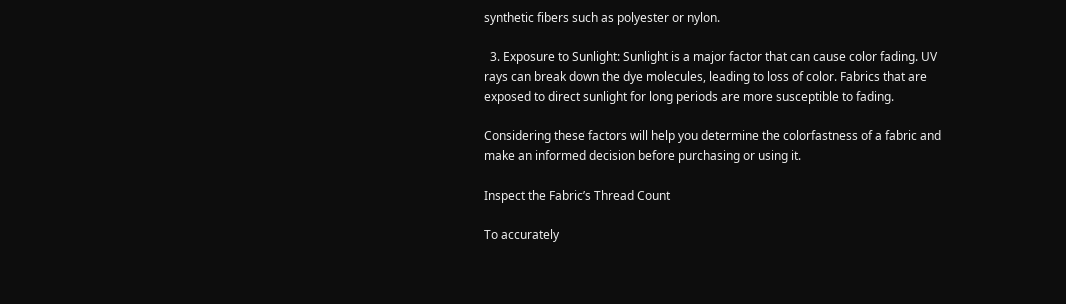synthetic fibers such as polyester or nylon.

  3. Exposure to Sunlight: Sunlight is a major factor that can cause color fading. UV rays can break down the dye molecules, leading to loss of color. Fabrics that are exposed to direct sunlight for long periods are more susceptible to fading.

Considering these factors will help you determine the colorfastness of a fabric and make an informed decision before purchasing or using it.

Inspect the Fabric’s Thread Count

To accurately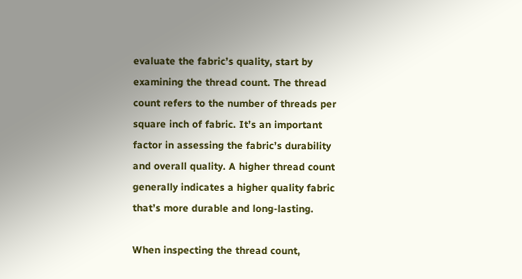evaluate the fabric’s quality, start by examining the thread count. The thread count refers to the number of threads per square inch of fabric. It’s an important factor in assessing the fabric’s durability and overall quality. A higher thread count generally indicates a higher quality fabric that’s more durable and long-lasting.

When inspecting the thread count,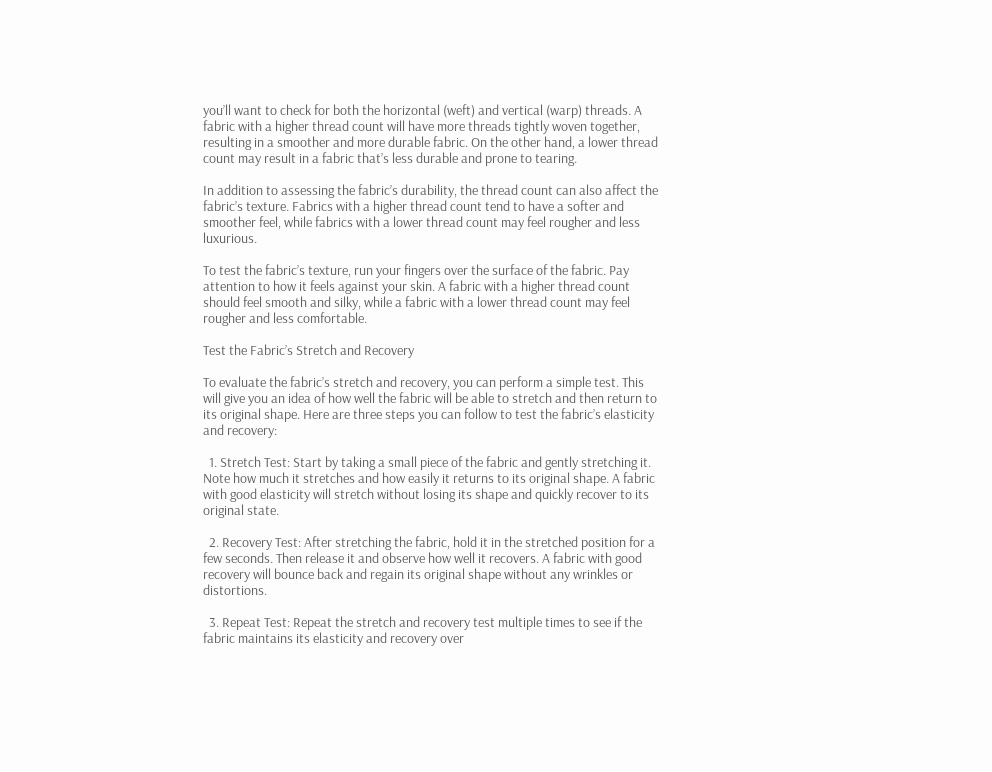you’ll want to check for both the horizontal (weft) and vertical (warp) threads. A fabric with a higher thread count will have more threads tightly woven together, resulting in a smoother and more durable fabric. On the other hand, a lower thread count may result in a fabric that’s less durable and prone to tearing.

In addition to assessing the fabric’s durability, the thread count can also affect the fabric’s texture. Fabrics with a higher thread count tend to have a softer and smoother feel, while fabrics with a lower thread count may feel rougher and less luxurious.

To test the fabric’s texture, run your fingers over the surface of the fabric. Pay attention to how it feels against your skin. A fabric with a higher thread count should feel smooth and silky, while a fabric with a lower thread count may feel rougher and less comfortable.

Test the Fabric’s Stretch and Recovery

To evaluate the fabric’s stretch and recovery, you can perform a simple test. This will give you an idea of how well the fabric will be able to stretch and then return to its original shape. Here are three steps you can follow to test the fabric’s elasticity and recovery:

  1. Stretch Test: Start by taking a small piece of the fabric and gently stretching it. Note how much it stretches and how easily it returns to its original shape. A fabric with good elasticity will stretch without losing its shape and quickly recover to its original state.

  2. Recovery Test: After stretching the fabric, hold it in the stretched position for a few seconds. Then release it and observe how well it recovers. A fabric with good recovery will bounce back and regain its original shape without any wrinkles or distortions.

  3. Repeat Test: Repeat the stretch and recovery test multiple times to see if the fabric maintains its elasticity and recovery over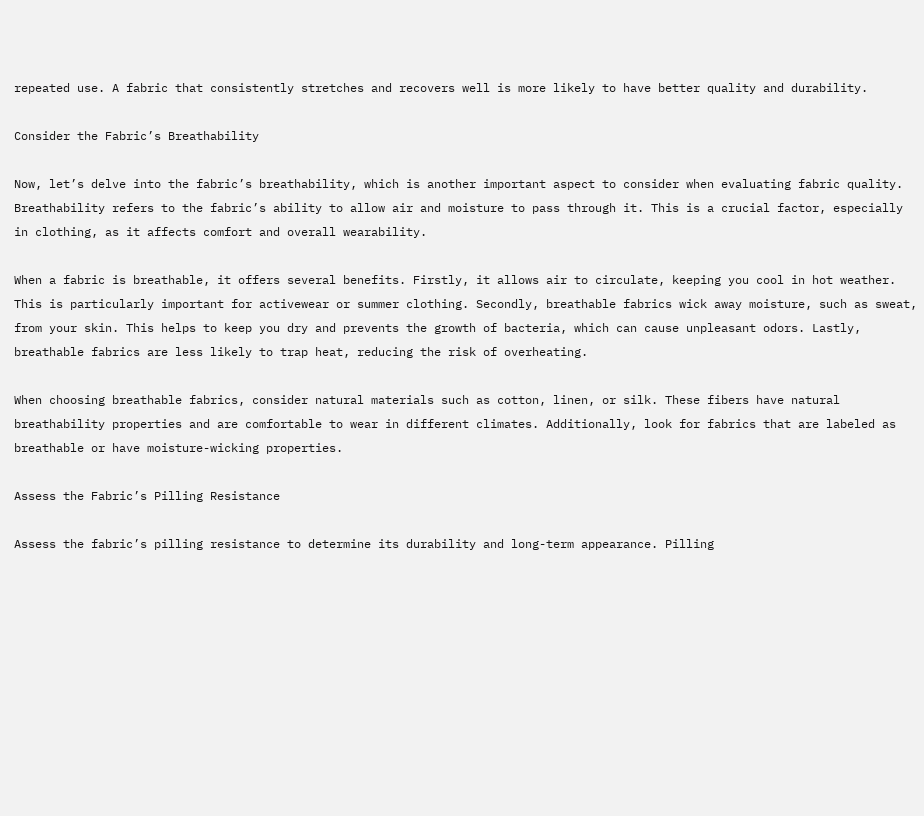repeated use. A fabric that consistently stretches and recovers well is more likely to have better quality and durability.

Consider the Fabric’s Breathability

Now, let’s delve into the fabric’s breathability, which is another important aspect to consider when evaluating fabric quality. Breathability refers to the fabric’s ability to allow air and moisture to pass through it. This is a crucial factor, especially in clothing, as it affects comfort and overall wearability.

When a fabric is breathable, it offers several benefits. Firstly, it allows air to circulate, keeping you cool in hot weather. This is particularly important for activewear or summer clothing. Secondly, breathable fabrics wick away moisture, such as sweat, from your skin. This helps to keep you dry and prevents the growth of bacteria, which can cause unpleasant odors. Lastly, breathable fabrics are less likely to trap heat, reducing the risk of overheating.

When choosing breathable fabrics, consider natural materials such as cotton, linen, or silk. These fibers have natural breathability properties and are comfortable to wear in different climates. Additionally, look for fabrics that are labeled as breathable or have moisture-wicking properties.

Assess the Fabric’s Pilling Resistance

Assess the fabric’s pilling resistance to determine its durability and long-term appearance. Pilling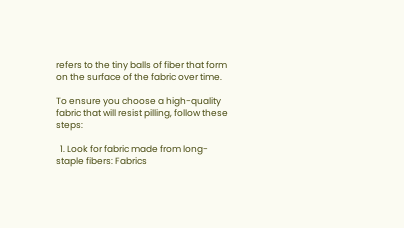refers to the tiny balls of fiber that form on the surface of the fabric over time.

To ensure you choose a high-quality fabric that will resist pilling, follow these steps:

  1. Look for fabric made from long-staple fibers: Fabrics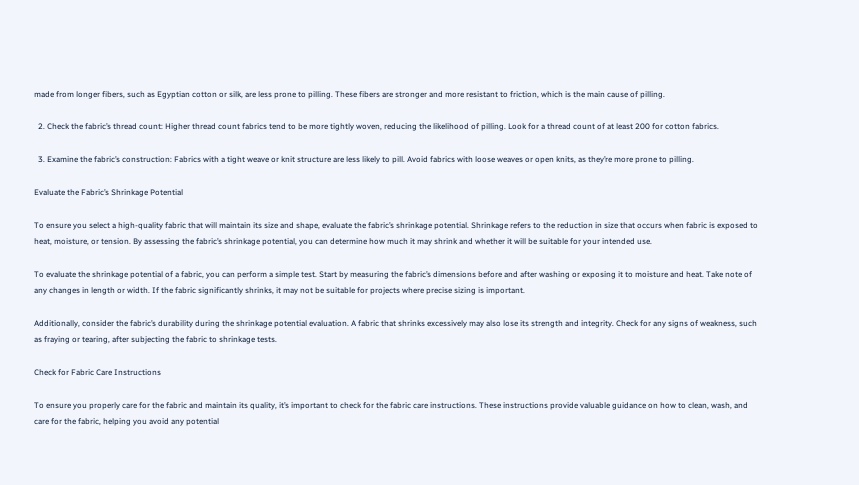made from longer fibers, such as Egyptian cotton or silk, are less prone to pilling. These fibers are stronger and more resistant to friction, which is the main cause of pilling.

  2. Check the fabric’s thread count: Higher thread count fabrics tend to be more tightly woven, reducing the likelihood of pilling. Look for a thread count of at least 200 for cotton fabrics.

  3. Examine the fabric’s construction: Fabrics with a tight weave or knit structure are less likely to pill. Avoid fabrics with loose weaves or open knits, as they’re more prone to pilling.

Evaluate the Fabric’s Shrinkage Potential

To ensure you select a high-quality fabric that will maintain its size and shape, evaluate the fabric’s shrinkage potential. Shrinkage refers to the reduction in size that occurs when fabric is exposed to heat, moisture, or tension. By assessing the fabric’s shrinkage potential, you can determine how much it may shrink and whether it will be suitable for your intended use.

To evaluate the shrinkage potential of a fabric, you can perform a simple test. Start by measuring the fabric’s dimensions before and after washing or exposing it to moisture and heat. Take note of any changes in length or width. If the fabric significantly shrinks, it may not be suitable for projects where precise sizing is important.

Additionally, consider the fabric’s durability during the shrinkage potential evaluation. A fabric that shrinks excessively may also lose its strength and integrity. Check for any signs of weakness, such as fraying or tearing, after subjecting the fabric to shrinkage tests.

Check for Fabric Care Instructions

To ensure you properly care for the fabric and maintain its quality, it’s important to check for the fabric care instructions. These instructions provide valuable guidance on how to clean, wash, and care for the fabric, helping you avoid any potential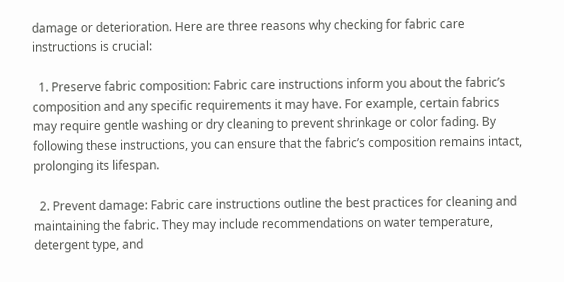damage or deterioration. Here are three reasons why checking for fabric care instructions is crucial:

  1. Preserve fabric composition: Fabric care instructions inform you about the fabric’s composition and any specific requirements it may have. For example, certain fabrics may require gentle washing or dry cleaning to prevent shrinkage or color fading. By following these instructions, you can ensure that the fabric’s composition remains intact, prolonging its lifespan.

  2. Prevent damage: Fabric care instructions outline the best practices for cleaning and maintaining the fabric. They may include recommendations on water temperature, detergent type, and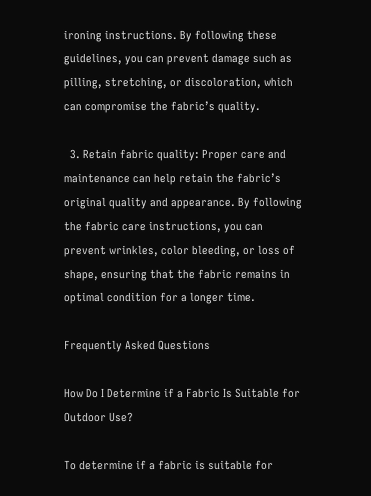ironing instructions. By following these guidelines, you can prevent damage such as pilling, stretching, or discoloration, which can compromise the fabric’s quality.

  3. Retain fabric quality: Proper care and maintenance can help retain the fabric’s original quality and appearance. By following the fabric care instructions, you can prevent wrinkles, color bleeding, or loss of shape, ensuring that the fabric remains in optimal condition for a longer time.

Frequently Asked Questions

How Do I Determine if a Fabric Is Suitable for Outdoor Use?

To determine if a fabric is suitable for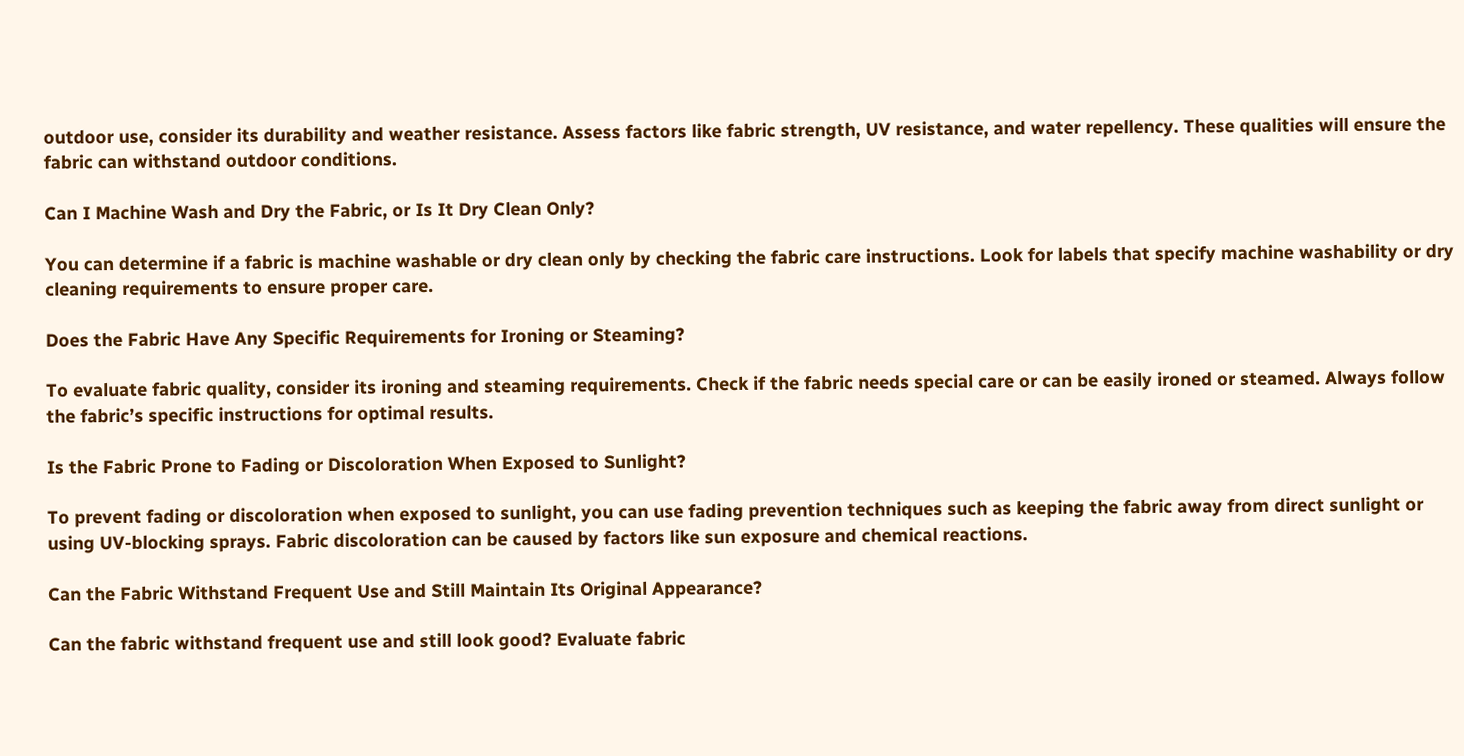outdoor use, consider its durability and weather resistance. Assess factors like fabric strength, UV resistance, and water repellency. These qualities will ensure the fabric can withstand outdoor conditions.

Can I Machine Wash and Dry the Fabric, or Is It Dry Clean Only?

You can determine if a fabric is machine washable or dry clean only by checking the fabric care instructions. Look for labels that specify machine washability or dry cleaning requirements to ensure proper care.

Does the Fabric Have Any Specific Requirements for Ironing or Steaming?

To evaluate fabric quality, consider its ironing and steaming requirements. Check if the fabric needs special care or can be easily ironed or steamed. Always follow the fabric’s specific instructions for optimal results.

Is the Fabric Prone to Fading or Discoloration When Exposed to Sunlight?

To prevent fading or discoloration when exposed to sunlight, you can use fading prevention techniques such as keeping the fabric away from direct sunlight or using UV-blocking sprays. Fabric discoloration can be caused by factors like sun exposure and chemical reactions.

Can the Fabric Withstand Frequent Use and Still Maintain Its Original Appearance?

Can the fabric withstand frequent use and still look good? Evaluate fabric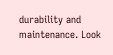durability and maintenance. Look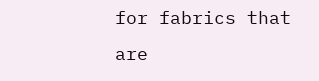for fabrics that are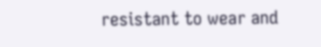resistant to wear and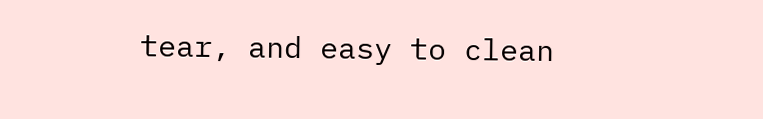tear, and easy to clean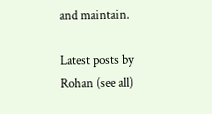and maintain.

Latest posts by Rohan (see all)